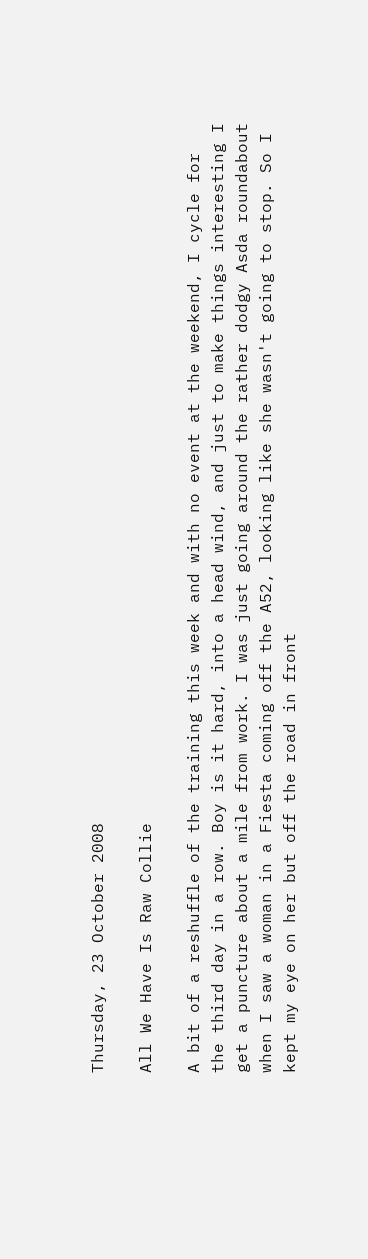Thursday, 23 October 2008

All We Have Is Raw Collie

A bit of a reshuffle of the training this week and with no event at the weekend, I cycle for the third day in a row. Boy is it hard, into a head wind, and just to make things interesting I get a puncture about a mile from work. I was just going around the rather dodgy Asda roundabout when I saw a woman in a Fiesta coming off the A52, looking like she wasn't going to stop. So I kept my eye on her but off the road in front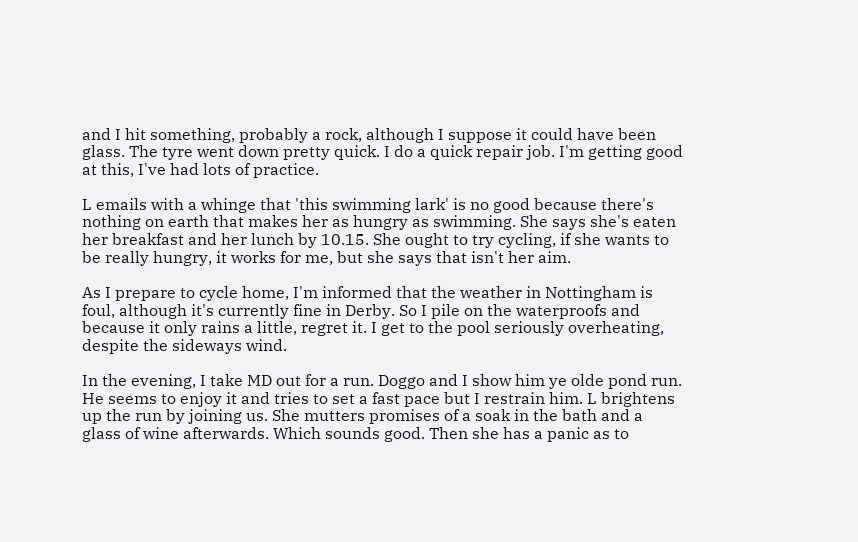and I hit something, probably a rock, although I suppose it could have been glass. The tyre went down pretty quick. I do a quick repair job. I'm getting good at this, I've had lots of practice.

L emails with a whinge that 'this swimming lark' is no good because there's nothing on earth that makes her as hungry as swimming. She says she's eaten her breakfast and her lunch by 10.15. She ought to try cycling, if she wants to be really hungry, it works for me, but she says that isn't her aim.

As I prepare to cycle home, I'm informed that the weather in Nottingham is foul, although it's currently fine in Derby. So I pile on the waterproofs and because it only rains a little, regret it. I get to the pool seriously overheating, despite the sideways wind.

In the evening, I take MD out for a run. Doggo and I show him ye olde pond run. He seems to enjoy it and tries to set a fast pace but I restrain him. L brightens up the run by joining us. She mutters promises of a soak in the bath and a glass of wine afterwards. Which sounds good. Then she has a panic as to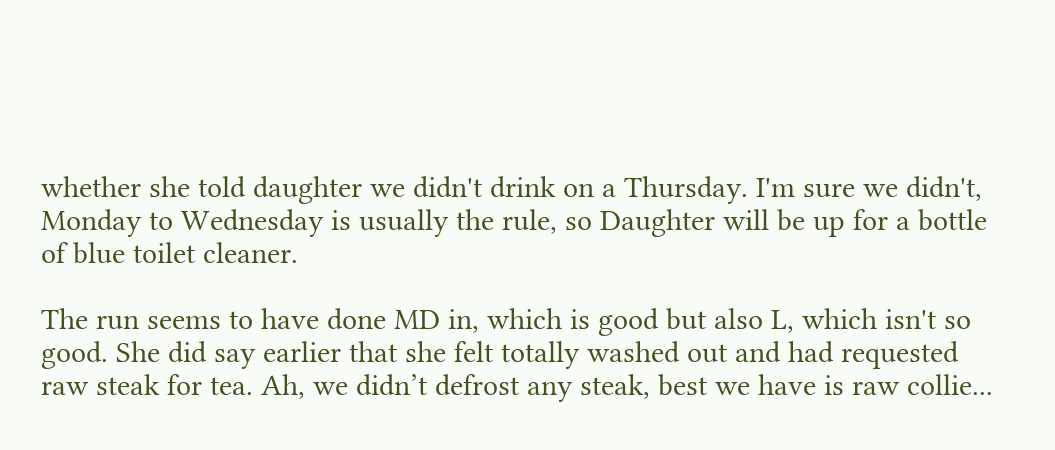whether she told daughter we didn't drink on a Thursday. I'm sure we didn't, Monday to Wednesday is usually the rule, so Daughter will be up for a bottle of blue toilet cleaner.

The run seems to have done MD in, which is good but also L, which isn't so good. She did say earlier that she felt totally washed out and had requested raw steak for tea. Ah, we didn’t defrost any steak, best we have is raw collie...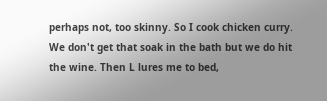perhaps not, too skinny. So I cook chicken curry. We don't get that soak in the bath but we do hit the wine. Then L lures me to bed,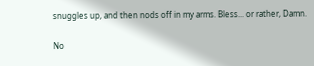snuggles up, and then nods off in my arms. Bless... or rather, Damn.

No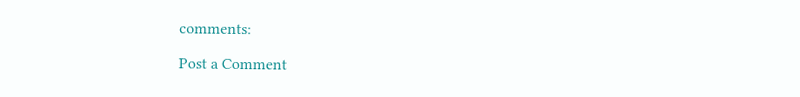comments:

Post a Comment